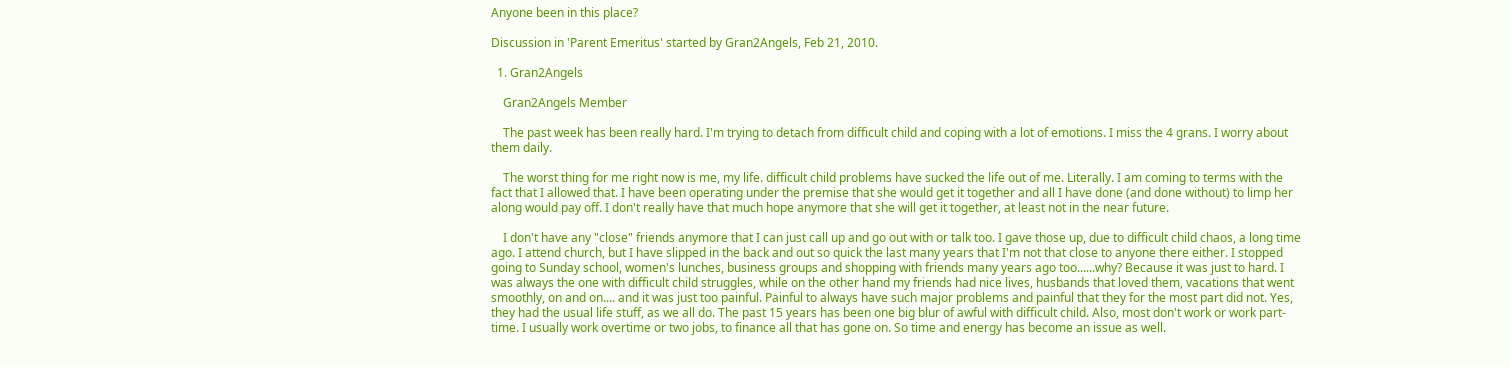Anyone been in this place?

Discussion in 'Parent Emeritus' started by Gran2Angels, Feb 21, 2010.

  1. Gran2Angels

    Gran2Angels Member

    The past week has been really hard. I'm trying to detach from difficult child and coping with a lot of emotions. I miss the 4 grans. I worry about them daily.

    The worst thing for me right now is me, my life. difficult child problems have sucked the life out of me. Literally. I am coming to terms with the fact that I allowed that. I have been operating under the premise that she would get it together and all I have done (and done without) to limp her along would pay off. I don't really have that much hope anymore that she will get it together, at least not in the near future.

    I don't have any "close" friends anymore that I can just call up and go out with or talk too. I gave those up, due to difficult child chaos, a long time ago. I attend church, but I have slipped in the back and out so quick the last many years that I'm not that close to anyone there either. I stopped going to Sunday school, women's lunches, business groups and shopping with friends many years ago too......why? Because it was just to hard. I was always the one with difficult child struggles, while on the other hand my friends had nice lives, husbands that loved them, vacations that went smoothly, on and on.... and it was just too painful. Painful to always have such major problems and painful that they for the most part did not. Yes, they had the usual life stuff, as we all do. The past 15 years has been one big blur of awful with difficult child. Also, most don't work or work part-time. I usually work overtime or two jobs, to finance all that has gone on. So time and energy has become an issue as well.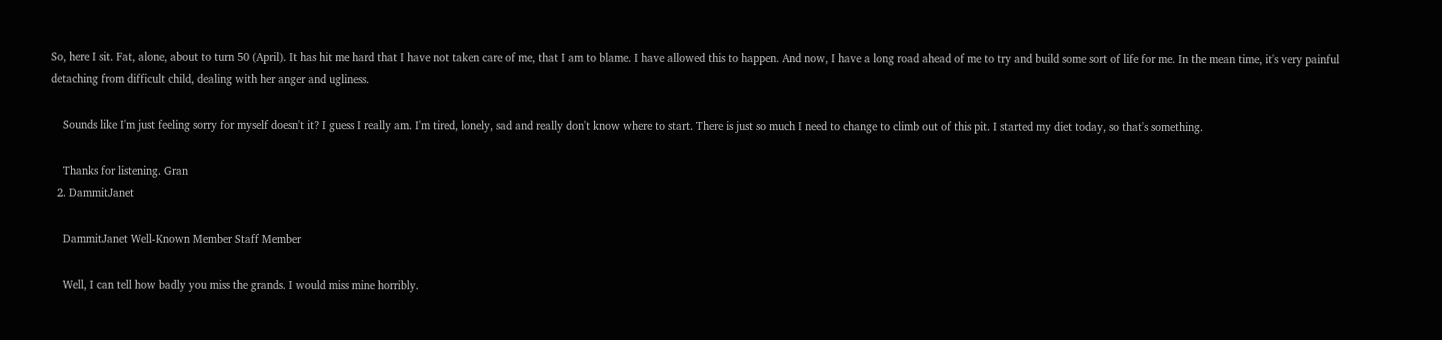So, here I sit. Fat, alone, about to turn 50 (April). It has hit me hard that I have not taken care of me, that I am to blame. I have allowed this to happen. And now, I have a long road ahead of me to try and build some sort of life for me. In the mean time, it's very painful detaching from difficult child, dealing with her anger and ugliness.

    Sounds like I'm just feeling sorry for myself doesn't it? I guess I really am. I'm tired, lonely, sad and really don't know where to start. There is just so much I need to change to climb out of this pit. I started my diet today, so that's something.

    Thanks for listening. Gran
  2. DammitJanet

    DammitJanet Well-Known Member Staff Member

    Well, I can tell how badly you miss the grands. I would miss mine horribly.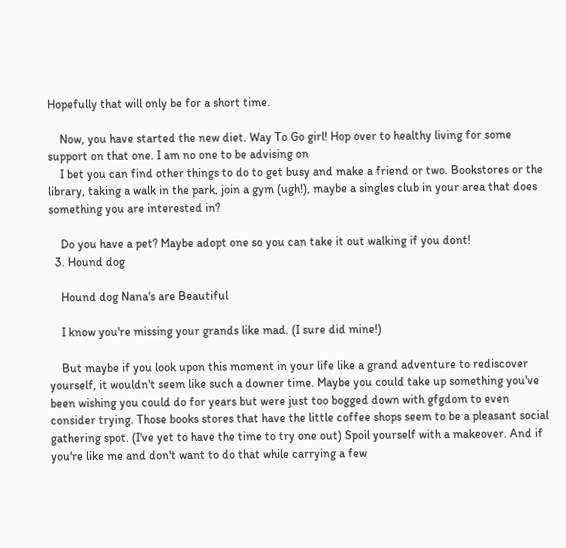Hopefully that will only be for a short time.

    Now, you have started the new diet. Way To Go girl! Hop over to healthy living for some support on that one. I am no one to be advising on
    I bet you can find other things to do to get busy and make a friend or two. Bookstores or the library, taking a walk in the park, join a gym (ugh!), maybe a singles club in your area that does something you are interested in?

    Do you have a pet? Maybe adopt one so you can take it out walking if you dont!
  3. Hound dog

    Hound dog Nana's are Beautiful

    I know you're missing your grands like mad. (I sure did mine!)

    But maybe if you look upon this moment in your life like a grand adventure to rediscover yourself, it wouldn't seem like such a downer time. Maybe you could take up something you've been wishing you could do for years but were just too bogged down with gfgdom to even consider trying. Those books stores that have the little coffee shops seem to be a pleasant social gathering spot. (I've yet to have the time to try one out) Spoil yourself with a makeover. And if you're like me and don't want to do that while carrying a few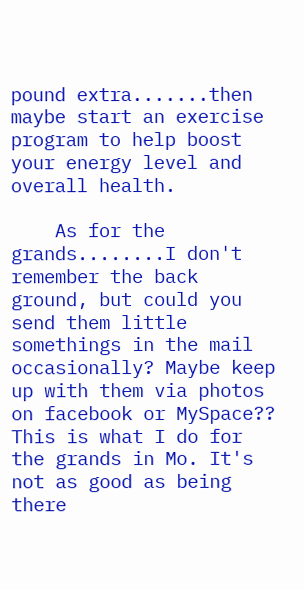pound extra.......then maybe start an exercise program to help boost your energy level and overall health.

    As for the grands........I don't remember the back ground, but could you send them little somethings in the mail occasionally? Maybe keep up with them via photos on facebook or MySpace?? This is what I do for the grands in Mo. It's not as good as being there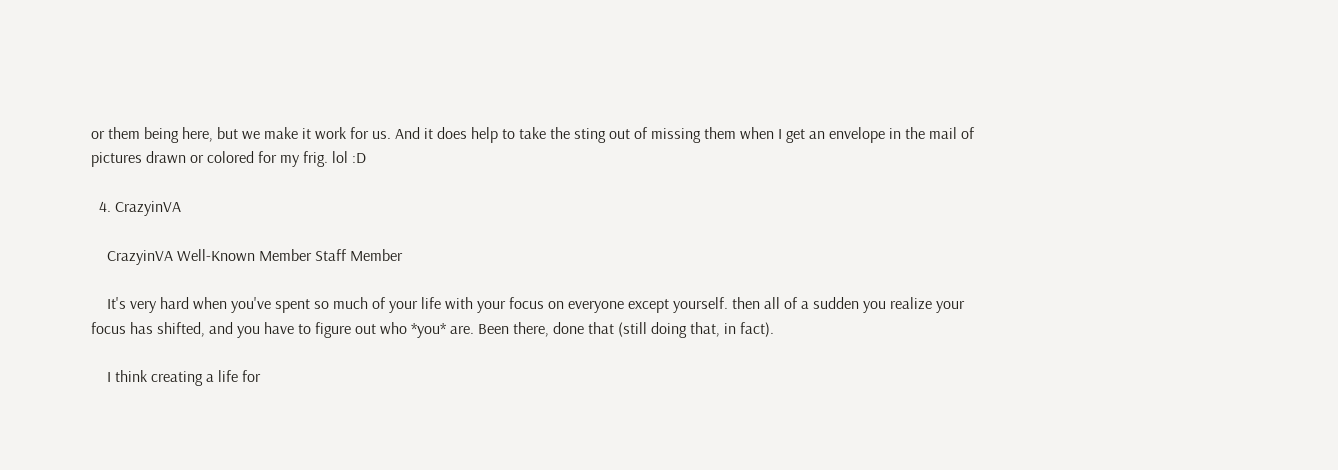or them being here, but we make it work for us. And it does help to take the sting out of missing them when I get an envelope in the mail of pictures drawn or colored for my frig. lol :D

  4. CrazyinVA

    CrazyinVA Well-Known Member Staff Member

    It's very hard when you've spent so much of your life with your focus on everyone except yourself. then all of a sudden you realize your focus has shifted, and you have to figure out who *you* are. Been there, done that (still doing that, in fact).

    I think creating a life for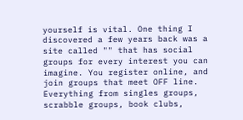yourself is vital. One thing I discovered a few years back was a site called "" that has social groups for every interest you can imagine. You register online, and join groups that meet OFF line. Everything from singles groups, scrabble groups, book clubs,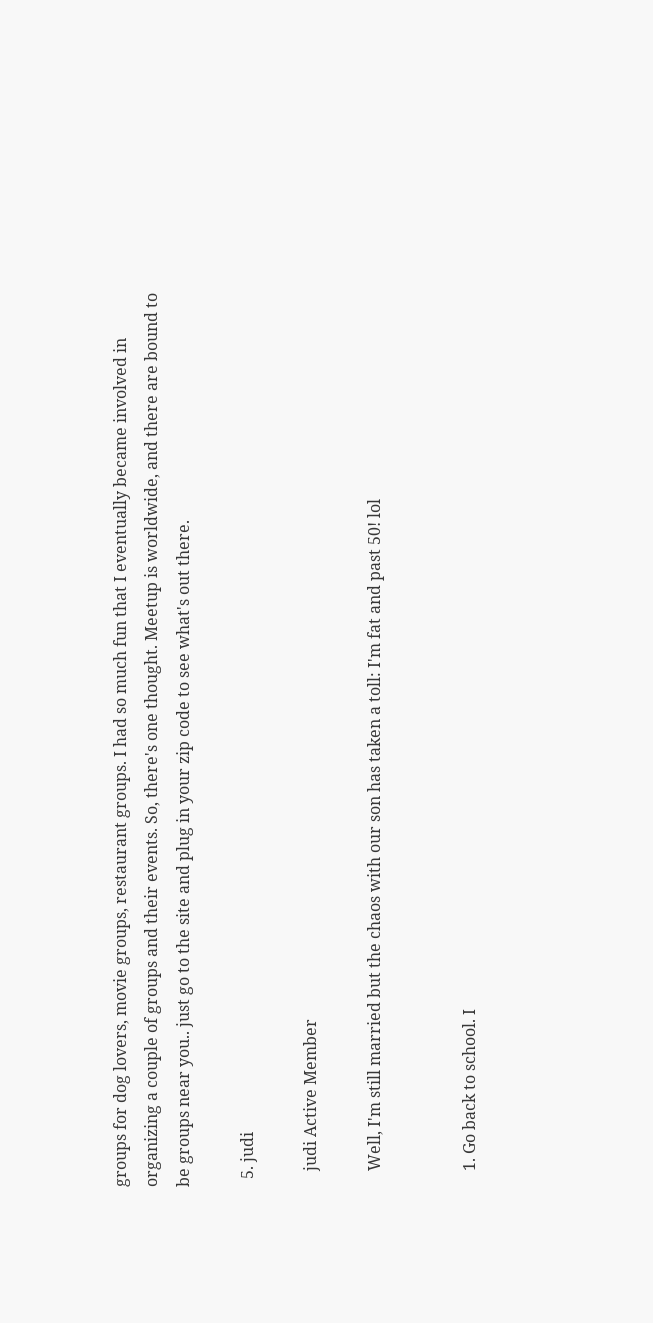groups for dog lovers, movie groups, restaurant groups. I had so much fun that I eventually became involved in organizing a couple of groups and their events. So, there's one thought. Meetup is worldwide, and there are bound to be groups near you.. just go to the site and plug in your zip code to see what's out there.

  5. judi

    judi Active Member

    Well, I'm still married but the chaos with our son has taken a toll: I'm fat and past 50! lol


    1. Go back to school. I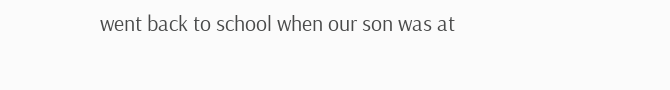went back to school when our son was at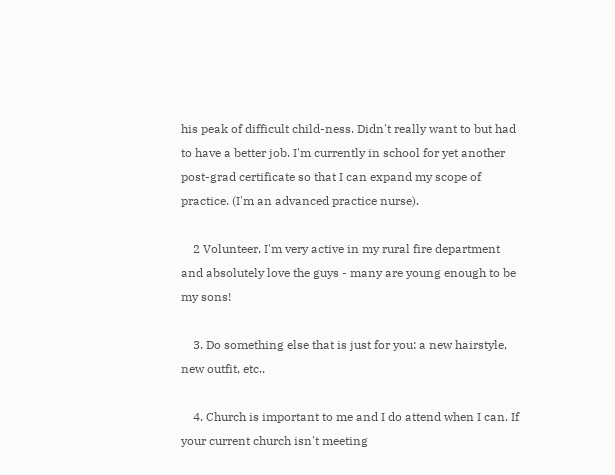his peak of difficult child-ness. Didn't really want to but had to have a better job. I'm currently in school for yet another post-grad certificate so that I can expand my scope of practice. (I'm an advanced practice nurse).

    2 Volunteer. I'm very active in my rural fire department and absolutely love the guys - many are young enough to be my sons!

    3. Do something else that is just for you: a new hairstyle, new outfit, etc..

    4. Church is important to me and I do attend when I can. If your current church isn't meeting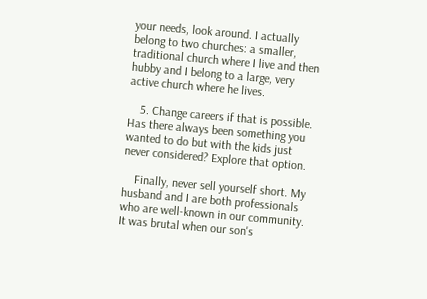your needs, look around. I actually belong to two churches: a smaller, traditional church where I live and then hubby and I belong to a large, very active church where he lives.

    5. Change careers if that is possible. Has there always been something you wanted to do but with the kids just never considered? Explore that option.

    Finally, never sell yourself short. My husband and I are both professionals who are well-known in our community. It was brutal when our son's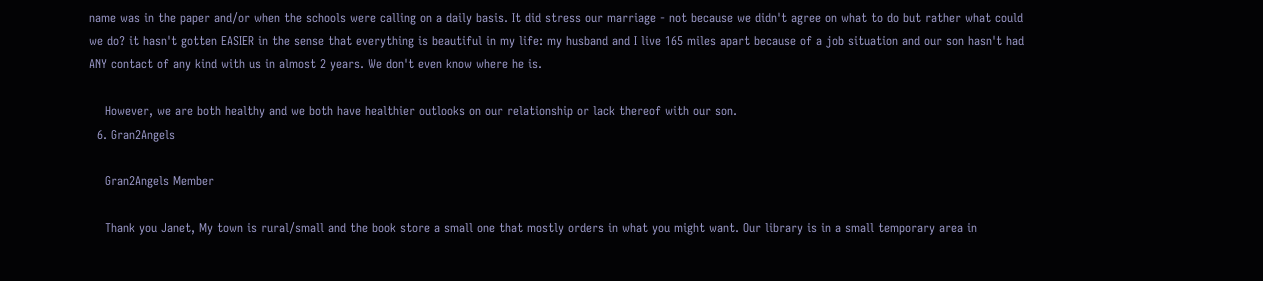name was in the paper and/or when the schools were calling on a daily basis. It did stress our marriage - not because we didn't agree on what to do but rather what could we do? it hasn't gotten EASIER in the sense that everything is beautiful in my life: my husband and I live 165 miles apart because of a job situation and our son hasn't had ANY contact of any kind with us in almost 2 years. We don't even know where he is.

    However, we are both healthy and we both have healthier outlooks on our relationship or lack thereof with our son.
  6. Gran2Angels

    Gran2Angels Member

    Thank you Janet, My town is rural/small and the book store a small one that mostly orders in what you might want. Our library is in a small temporary area in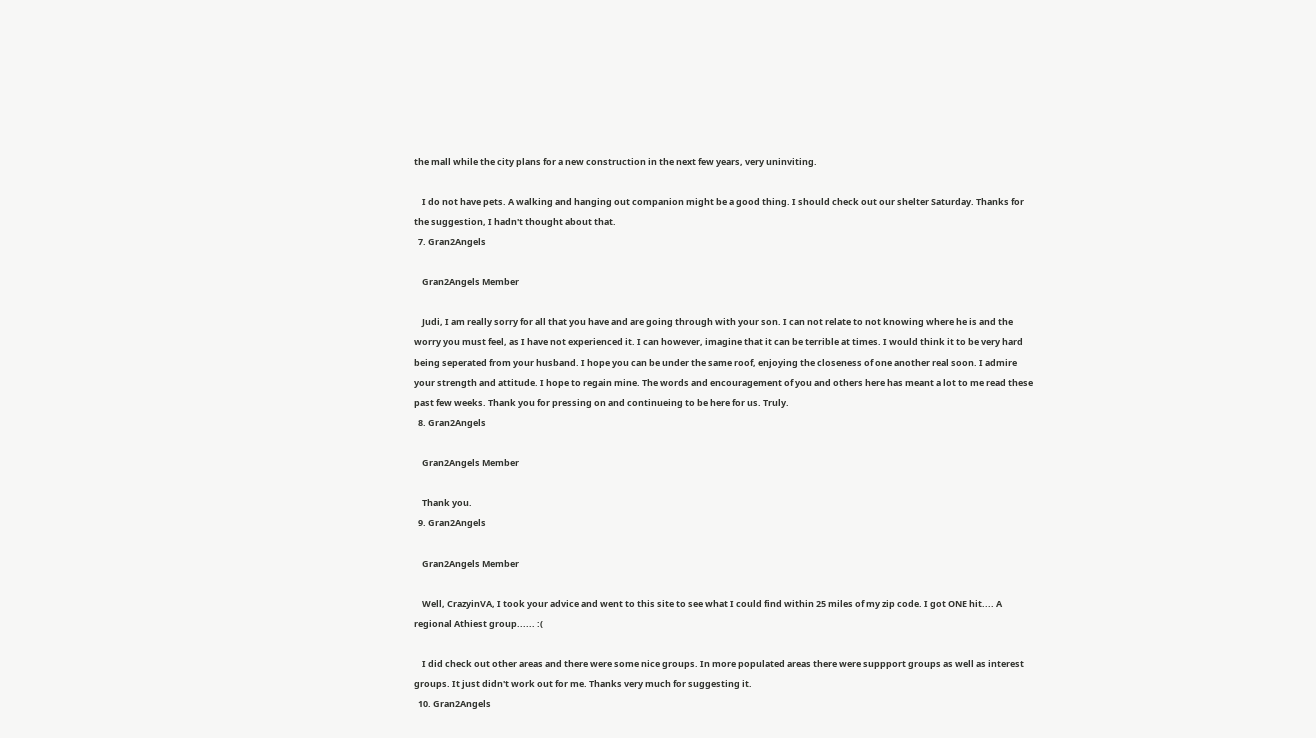the mall while the city plans for a new construction in the next few years, very uninviting.

    I do not have pets. A walking and hanging out companion might be a good thing. I should check out our shelter Saturday. Thanks for the suggestion, I hadn't thought about that.
  7. Gran2Angels

    Gran2Angels Member

    Judi, I am really sorry for all that you have and are going through with your son. I can not relate to not knowing where he is and the worry you must feel, as I have not experienced it. I can however, imagine that it can be terrible at times. I would think it to be very hard being seperated from your husband. I hope you can be under the same roof, enjoying the closeness of one another real soon. I admire your strength and attitude. I hope to regain mine. The words and encouragement of you and others here has meant a lot to me read these past few weeks. Thank you for pressing on and continueing to be here for us. Truly.
  8. Gran2Angels

    Gran2Angels Member

    Thank you.
  9. Gran2Angels

    Gran2Angels Member

    Well, CrazyinVA, I took your advice and went to this site to see what I could find within 25 miles of my zip code. I got ONE hit.... A regional Athiest group...... :(

    I did check out other areas and there were some nice groups. In more populated areas there were suppport groups as well as interest groups. It just didn't work out for me. Thanks very much for suggesting it.
  10. Gran2Angels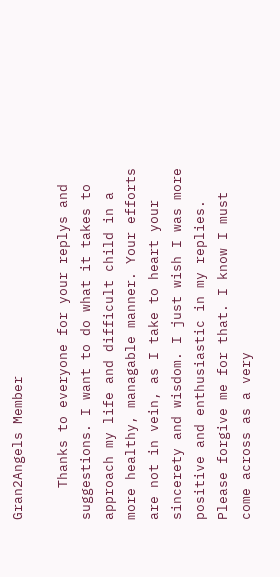Gran2Angels Member

    Thanks to everyone for your replys and suggestions. I want to do what it takes to approach my life and difficult child in a more healthy, managable manner. Your efforts are not in vein, as I take to heart your sincerety and wisdom. I just wish I was more positive and enthusiastic in my replies. Please forgive me for that. I know I must come across as a very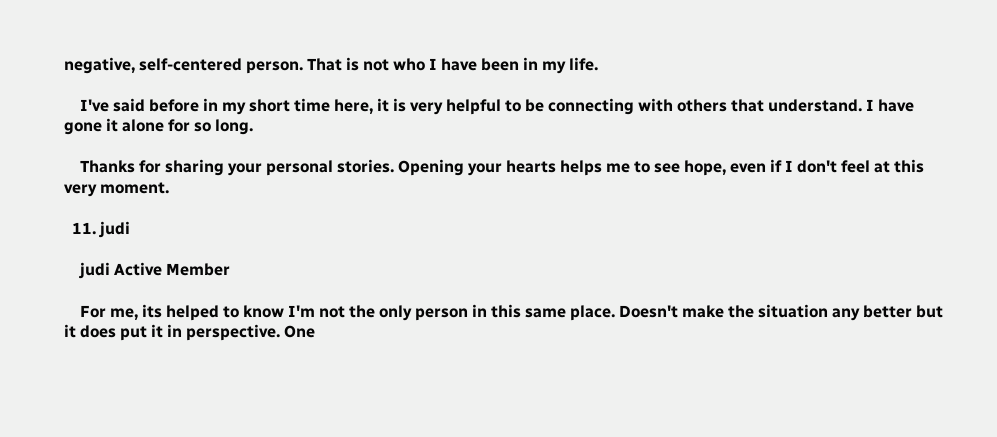negative, self-centered person. That is not who I have been in my life.

    I've said before in my short time here, it is very helpful to be connecting with others that understand. I have gone it alone for so long.

    Thanks for sharing your personal stories. Opening your hearts helps me to see hope, even if I don't feel at this very moment.

  11. judi

    judi Active Member

    For me, its helped to know I'm not the only person in this same place. Doesn't make the situation any better but it does put it in perspective. One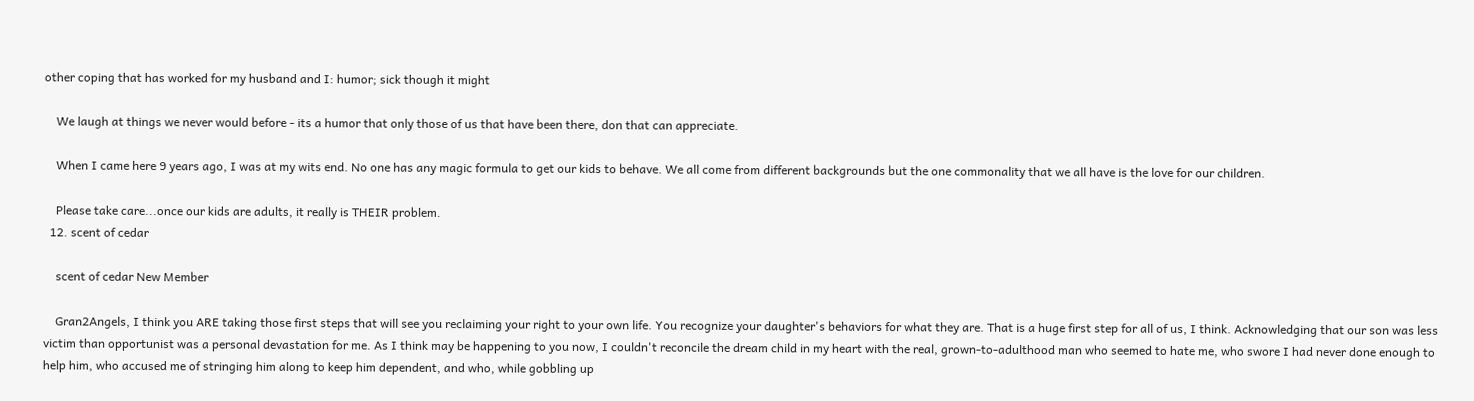other coping that has worked for my husband and I: humor; sick though it might

    We laugh at things we never would before - its a humor that only those of us that have been there, don that can appreciate.

    When I came here 9 years ago, I was at my wits end. No one has any magic formula to get our kids to behave. We all come from different backgrounds but the one commonality that we all have is the love for our children.

    Please take care...once our kids are adults, it really is THEIR problem.
  12. scent of cedar

    scent of cedar New Member

    Gran2Angels, I think you ARE taking those first steps that will see you reclaiming your right to your own life. You recognize your daughter's behaviors for what they are. That is a huge first step for all of us, I think. Acknowledging that our son was less victim than opportunist was a personal devastation for me. As I think may be happening to you now, I couldn't reconcile the dream child in my heart with the real, grown-to-adulthood man who seemed to hate me, who swore I had never done enough to help him, who accused me of stringing him along to keep him dependent, and who, while gobbling up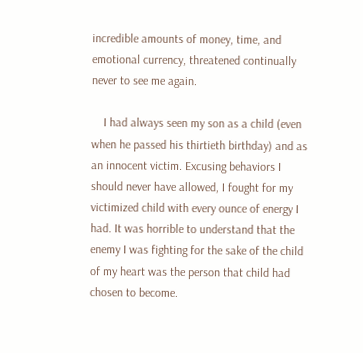incredible amounts of money, time, and emotional currency, threatened continually never to see me again.

    I had always seen my son as a child (even when he passed his thirtieth birthday) and as an innocent victim. Excusing behaviors I should never have allowed, I fought for my victimized child with every ounce of energy I had. It was horrible to understand that the enemy I was fighting for the sake of the child of my heart was the person that child had chosen to become.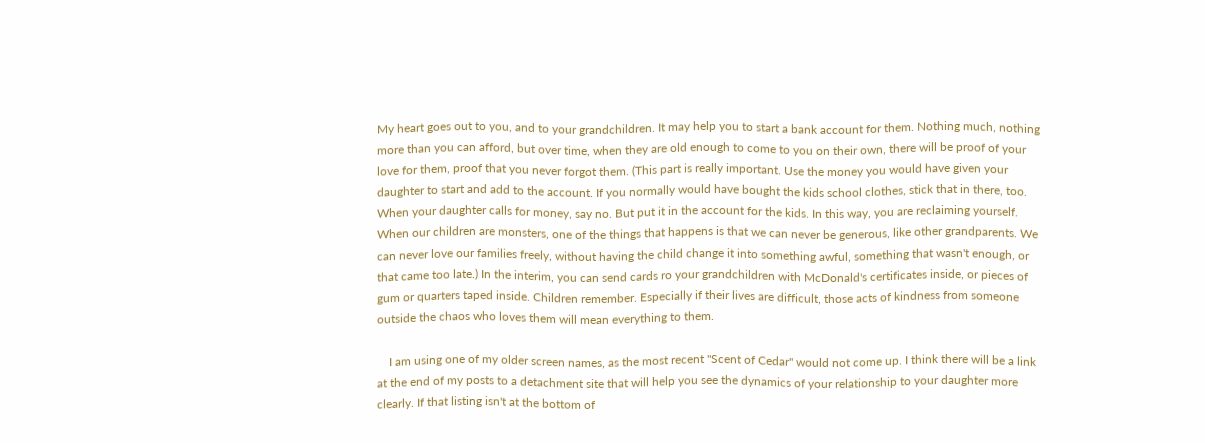My heart goes out to you, and to your grandchildren. It may help you to start a bank account for them. Nothing much, nothing more than you can afford, but over time, when they are old enough to come to you on their own, there will be proof of your love for them, proof that you never forgot them. (This part is really important. Use the money you would have given your daughter to start and add to the account. If you normally would have bought the kids school clothes, stick that in there, too. When your daughter calls for money, say no. But put it in the account for the kids. In this way, you are reclaiming yourself. When our children are monsters, one of the things that happens is that we can never be generous, like other grandparents. We can never love our families freely, without having the child change it into something awful, something that wasn't enough, or that came too late.) In the interim, you can send cards ro your grandchildren with McDonald's certificates inside, or pieces of gum or quarters taped inside. Children remember. Especially if their lives are difficult, those acts of kindness from someone outside the chaos who loves them will mean everything to them.

    I am using one of my older screen names, as the most recent "Scent of Cedar" would not come up. I think there will be a link at the end of my posts to a detachment site that will help you see the dynamics of your relationship to your daughter more clearly. If that listing isn't at the bottom of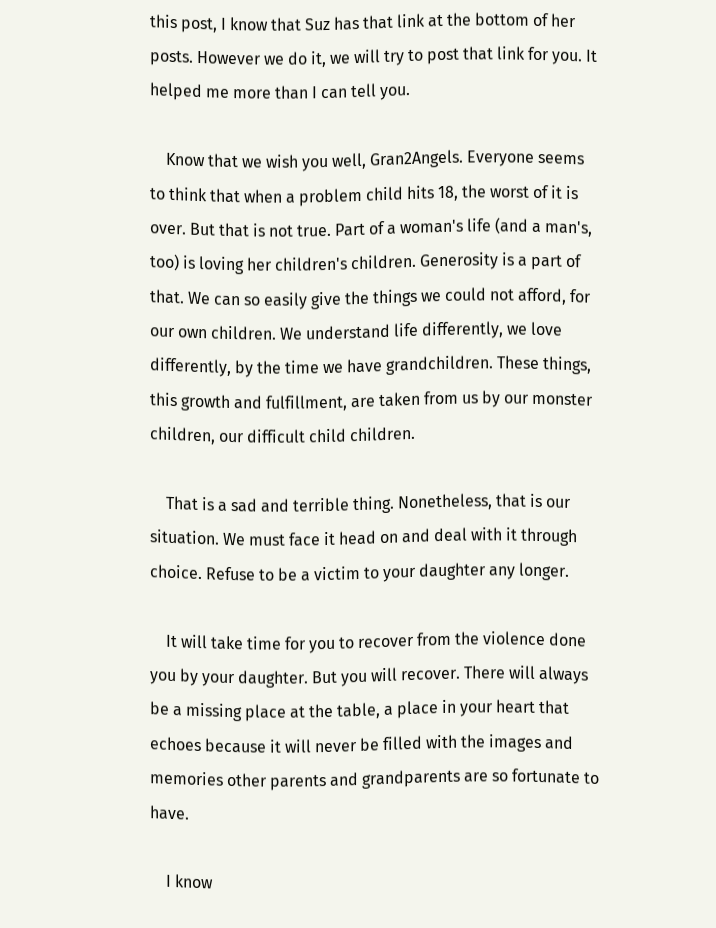this post, I know that Suz has that link at the bottom of her posts. However we do it, we will try to post that link for you. It helped me more than I can tell you.

    Know that we wish you well, Gran2Angels. Everyone seems to think that when a problem child hits 18, the worst of it is over. But that is not true. Part of a woman's life (and a man's, too) is loving her children's children. Generosity is a part of that. We can so easily give the things we could not afford, for our own children. We understand life differently, we love differently, by the time we have grandchildren. These things, this growth and fulfillment, are taken from us by our monster children, our difficult child children.

    That is a sad and terrible thing. Nonetheless, that is our situation. We must face it head on and deal with it through choice. Refuse to be a victim to your daughter any longer.

    It will take time for you to recover from the violence done you by your daughter. But you will recover. There will always be a missing place at the table, a place in your heart that echoes because it will never be filled with the images and memories other parents and grandparents are so fortunate to have.

    I know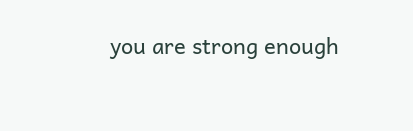you are strong enough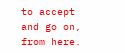to accept and go on, from here.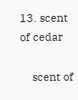13. scent of cedar

    scent of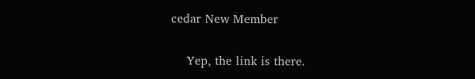cedar New Member

    Yep, the link is there.